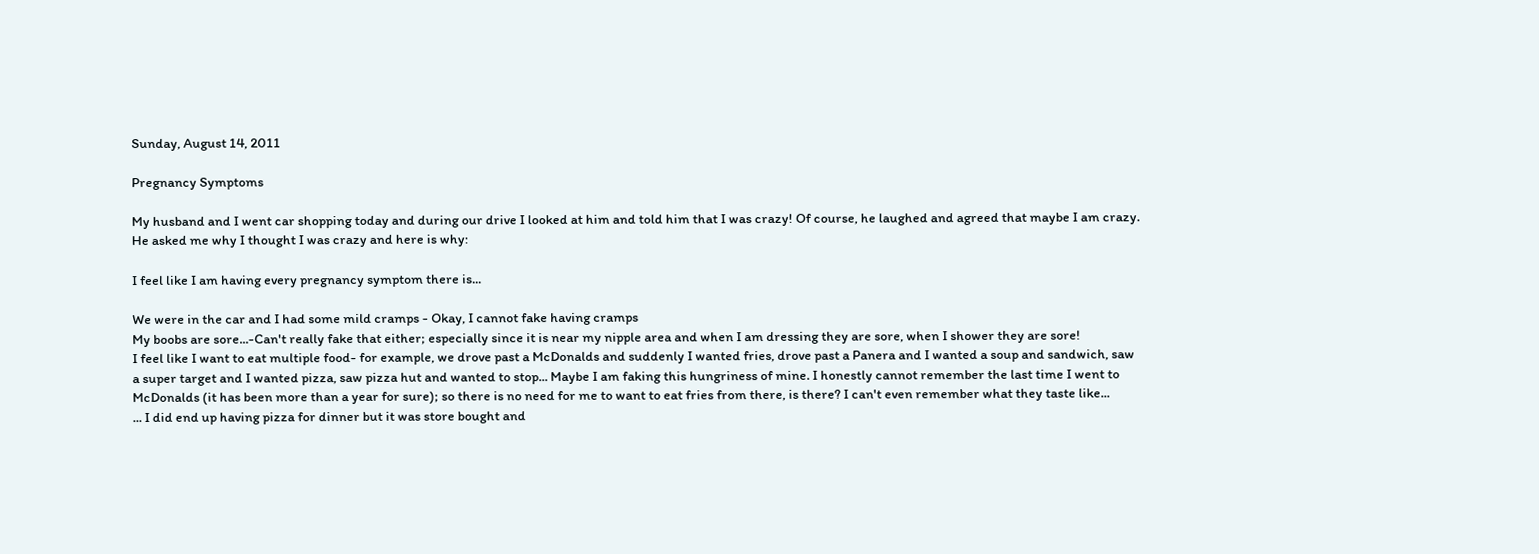Sunday, August 14, 2011

Pregnancy Symptoms

My husband and I went car shopping today and during our drive I looked at him and told him that I was crazy! Of course, he laughed and agreed that maybe I am crazy. He asked me why I thought I was crazy and here is why:

I feel like I am having every pregnancy symptom there is...

We were in the car and I had some mild cramps - Okay, I cannot fake having cramps
My boobs are sore...-Can't really fake that either; especially since it is near my nipple area and when I am dressing they are sore, when I shower they are sore!
I feel like I want to eat multiple food- for example, we drove past a McDonalds and suddenly I wanted fries, drove past a Panera and I wanted a soup and sandwich, saw a super target and I wanted pizza, saw pizza hut and wanted to stop... Maybe I am faking this hungriness of mine. I honestly cannot remember the last time I went to McDonalds (it has been more than a year for sure); so there is no need for me to want to eat fries from there, is there? I can't even remember what they taste like...
... I did end up having pizza for dinner but it was store bought and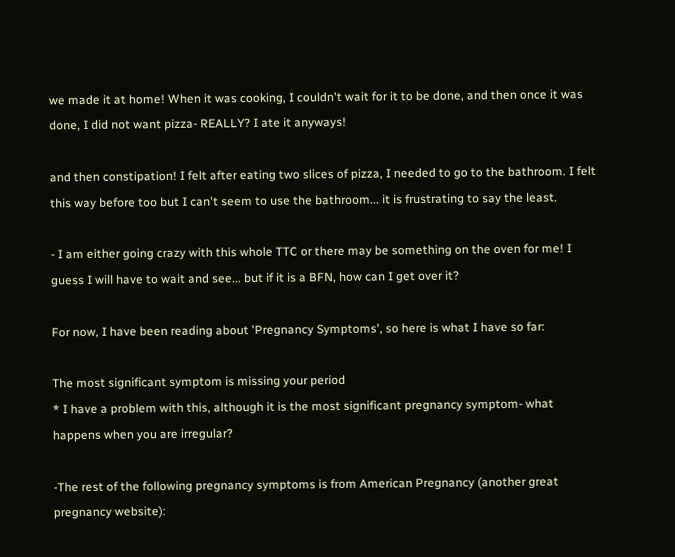we made it at home! When it was cooking, I couldn't wait for it to be done, and then once it was done, I did not want pizza- REALLY? I ate it anyways!

and then constipation! I felt after eating two slices of pizza, I needed to go to the bathroom. I felt this way before too but I can't seem to use the bathroom... it is frustrating to say the least.

- I am either going crazy with this whole TTC or there may be something on the oven for me! I guess I will have to wait and see... but if it is a BFN, how can I get over it?

For now, I have been reading about 'Pregnancy Symptoms', so here is what I have so far:

The most significant symptom is missing your period
* I have a problem with this, although it is the most significant pregnancy symptom- what happens when you are irregular?

-The rest of the following pregnancy symptoms is from American Pregnancy (another great pregnancy website):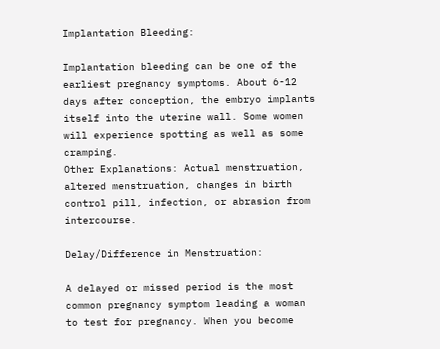Implantation Bleeding:

Implantation bleeding can be one of the earliest pregnancy symptoms. About 6-12 days after conception, the embryo implants itself into the uterine wall. Some women will experience spotting as well as some cramping.
Other Explanations: Actual menstruation, altered menstruation, changes in birth control pill, infection, or abrasion from intercourse.

Delay/Difference in Menstruation:

A delayed or missed period is the most common pregnancy symptom leading a woman to test for pregnancy. When you become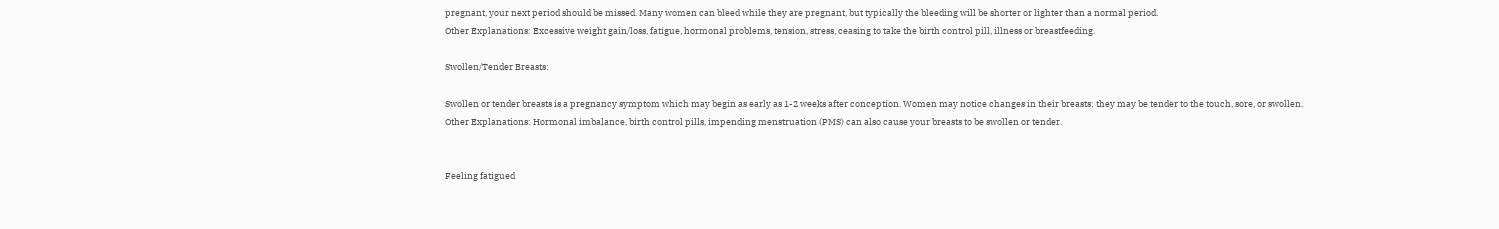pregnant, your next period should be missed. Many women can bleed while they are pregnant, but typically the bleeding will be shorter or lighter than a normal period.
Other Explanations: Excessive weight gain/loss, fatigue, hormonal problems, tension, stress, ceasing to take the birth control pill, illness or breastfeeding.

Swollen/Tender Breasts:

Swollen or tender breasts is a pregnancy symptom which may begin as early as 1-2 weeks after conception. Women may notice changes in their breasts; they may be tender to the touch, sore, or swollen.
Other Explanations: Hormonal imbalance, birth control pills, impending menstruation (PMS) can also cause your breasts to be swollen or tender.


Feeling fatigued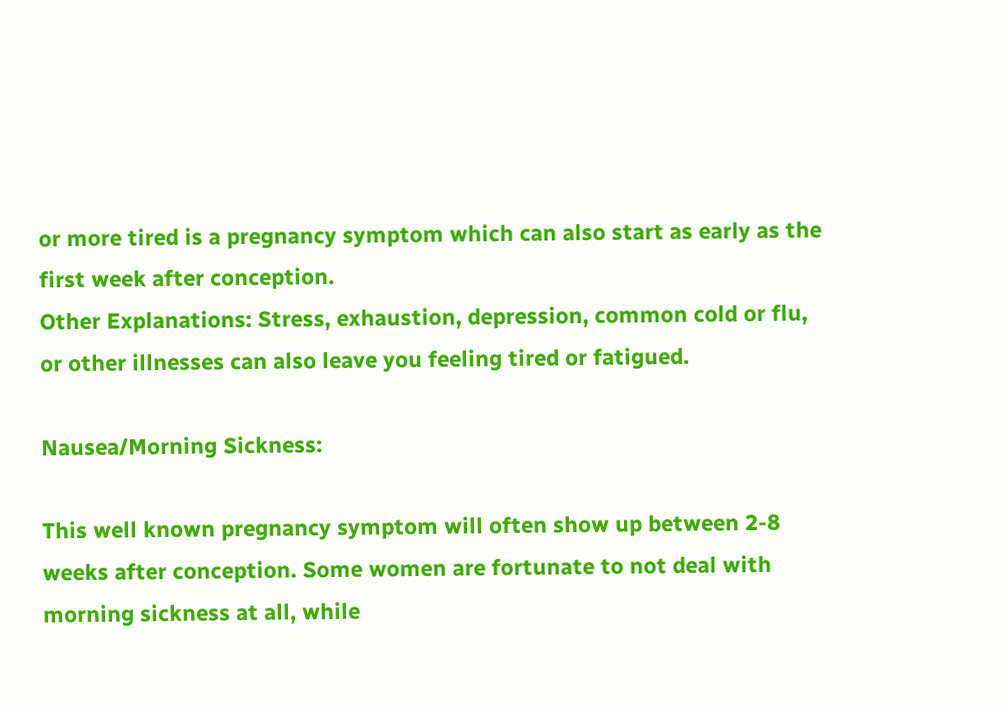or more tired is a pregnancy symptom which can also start as early as the first week after conception.
Other Explanations: Stress, exhaustion, depression, common cold or flu, or other illnesses can also leave you feeling tired or fatigued.

Nausea/Morning Sickness:

This well known pregnancy symptom will often show up between 2-8 weeks after conception. Some women are fortunate to not deal with morning sickness at all, while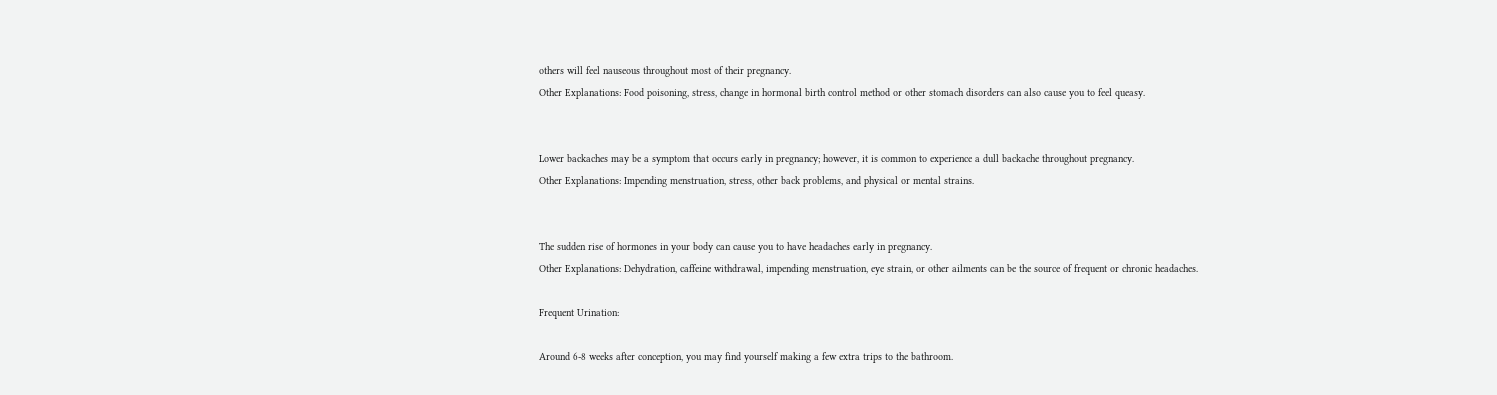others will feel nauseous throughout most of their pregnancy.
Other Explanations: Food poisoning, stress, change in hormonal birth control method or other stomach disorders can also cause you to feel queasy.


Lower backaches may be a symptom that occurs early in pregnancy; however, it is common to experience a dull backache throughout pregnancy.
Other Explanations: Impending menstruation, stress, other back problems, and physical or mental strains.


The sudden rise of hormones in your body can cause you to have headaches early in pregnancy.
Other Explanations: Dehydration, caffeine withdrawal, impending menstruation, eye strain, or other ailments can be the source of frequent or chronic headaches.

Frequent Urination:

Around 6-8 weeks after conception, you may find yourself making a few extra trips to the bathroom.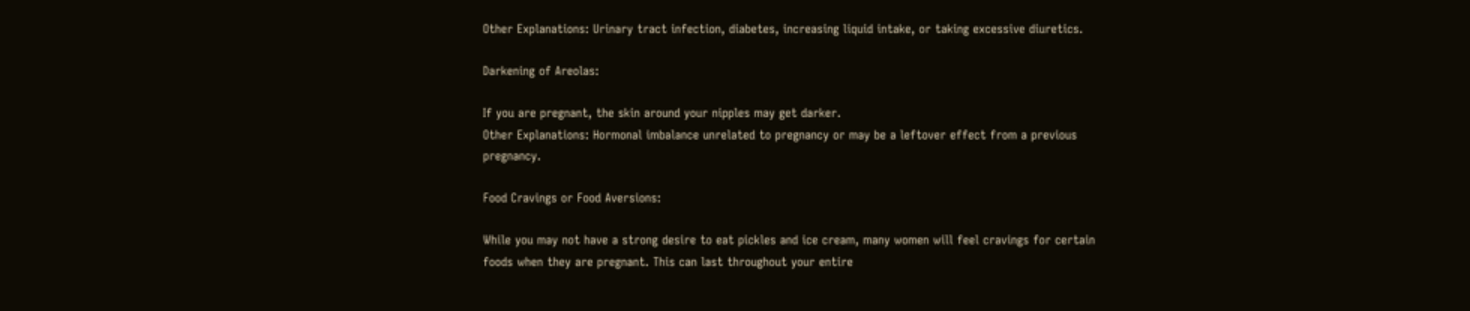Other Explanations: Urinary tract infection, diabetes, increasing liquid intake, or taking excessive diuretics.

Darkening of Areolas:

If you are pregnant, the skin around your nipples may get darker.
Other Explanations: Hormonal imbalance unrelated to pregnancy or may be a leftover effect from a previous pregnancy.

Food Cravings or Food Aversions:

While you may not have a strong desire to eat pickles and ice cream, many women will feel cravings for certain foods when they are pregnant. This can last throughout your entire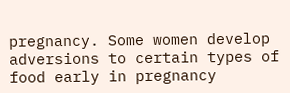pregnancy. Some women develop adversions to certain types of food early in pregnancy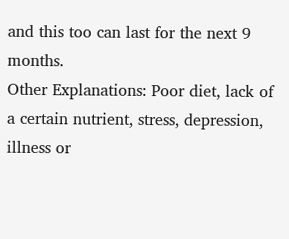and this too can last for the next 9 months.
Other Explanations: Poor diet, lack of a certain nutrient, stress, depression, illness or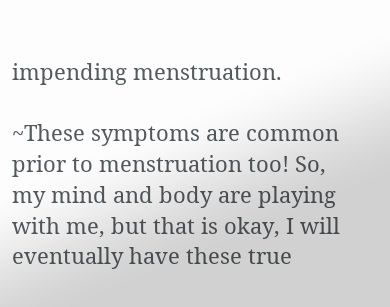impending menstruation.

~These symptoms are common prior to menstruation too! So, my mind and body are playing with me, but that is okay, I will eventually have these true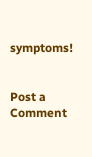symptoms!


Post a Comment